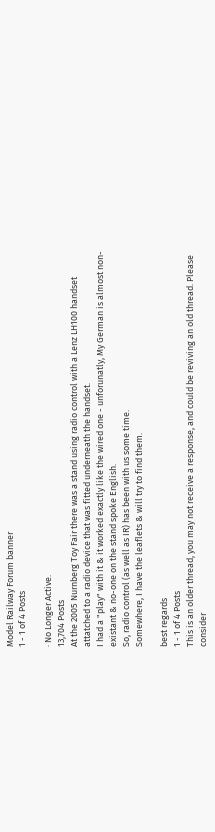Model Railway Forum banner
1 - 1 of 4 Posts

· No Longer Active.
13,704 Posts
At the 2005 Nurnberg Toy Fair there was a stand using radio control with a Lenz LH100 handset attatched to a radio device that was fitted underneath the handset.
I had a "play" with it & it worked exactly like the wired one - unforunatly, My German is almost non-existant & no-one on the stand spoke English.
So, radio control (as well as IR) has been with us some time.
Somewhere, I have the leaflets & will try to find them.

best regards
1 - 1 of 4 Posts
This is an older thread, you may not receive a response, and could be reviving an old thread. Please consider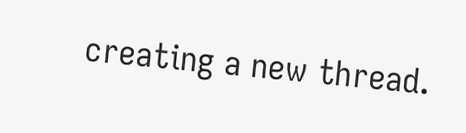creating a new thread.